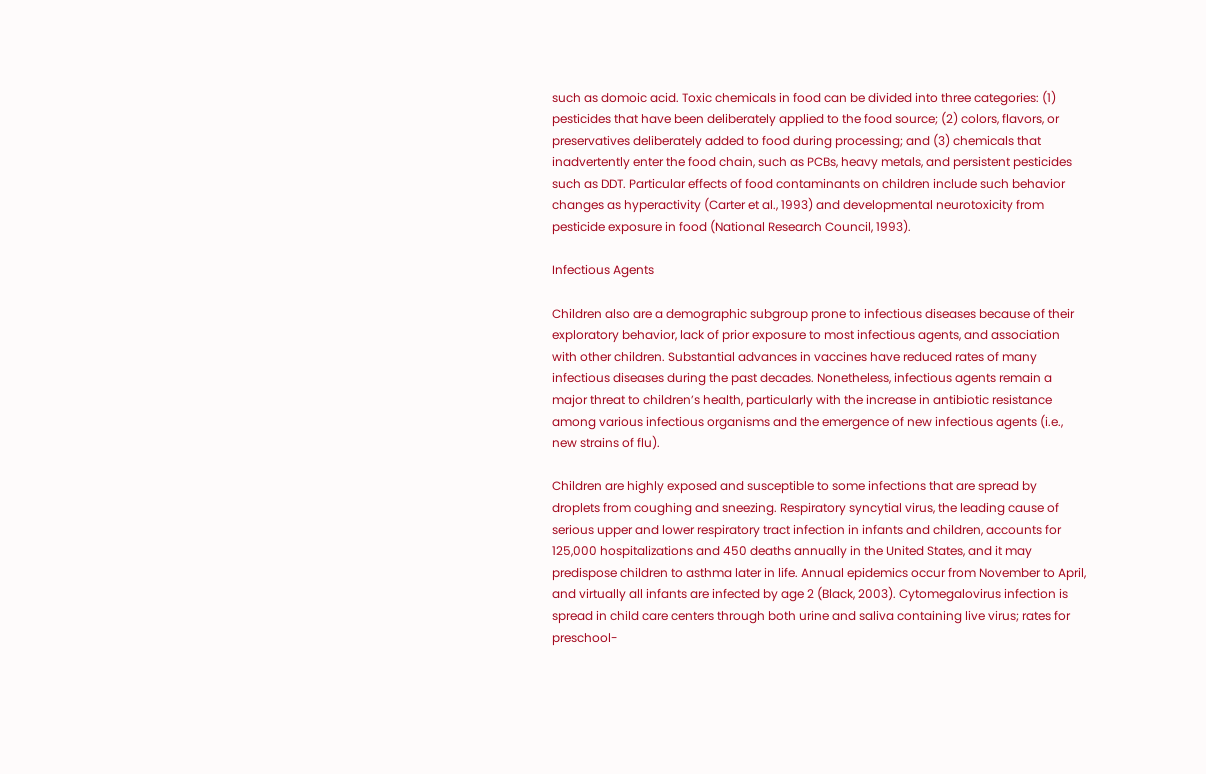such as domoic acid. Toxic chemicals in food can be divided into three categories: (1) pesticides that have been deliberately applied to the food source; (2) colors, flavors, or preservatives deliberately added to food during processing; and (3) chemicals that inadvertently enter the food chain, such as PCBs, heavy metals, and persistent pesticides such as DDT. Particular effects of food contaminants on children include such behavior changes as hyperactivity (Carter et al., 1993) and developmental neurotoxicity from pesticide exposure in food (National Research Council, 1993).

Infectious Agents

Children also are a demographic subgroup prone to infectious diseases because of their exploratory behavior, lack of prior exposure to most infectious agents, and association with other children. Substantial advances in vaccines have reduced rates of many infectious diseases during the past decades. Nonetheless, infectious agents remain a major threat to children’s health, particularly with the increase in antibiotic resistance among various infectious organisms and the emergence of new infectious agents (i.e., new strains of flu).

Children are highly exposed and susceptible to some infections that are spread by droplets from coughing and sneezing. Respiratory syncytial virus, the leading cause of serious upper and lower respiratory tract infection in infants and children, accounts for 125,000 hospitalizations and 450 deaths annually in the United States, and it may predispose children to asthma later in life. Annual epidemics occur from November to April, and virtually all infants are infected by age 2 (Black, 2003). Cytomegalovirus infection is spread in child care centers through both urine and saliva containing live virus; rates for preschool-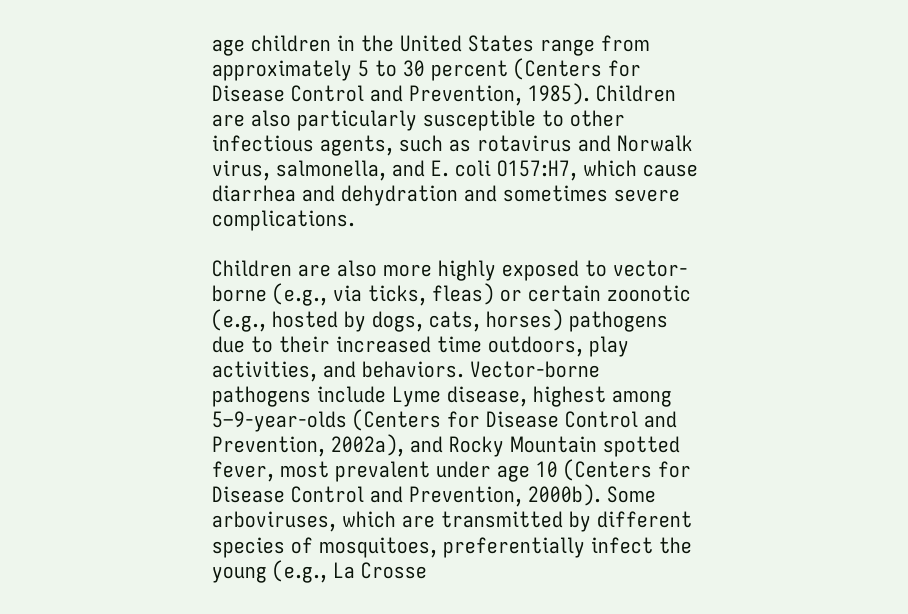age children in the United States range from approximately 5 to 30 percent (Centers for Disease Control and Prevention, 1985). Children are also particularly susceptible to other infectious agents, such as rotavirus and Norwalk virus, salmonella, and E. coli O157:H7, which cause diarrhea and dehydration and sometimes severe complications.

Children are also more highly exposed to vector-borne (e.g., via ticks, fleas) or certain zoonotic (e.g., hosted by dogs, cats, horses) pathogens due to their increased time outdoors, play activities, and behaviors. Vector-borne pathogens include Lyme disease, highest among 5–9-year-olds (Centers for Disease Control and Prevention, 2002a), and Rocky Mountain spotted fever, most prevalent under age 10 (Centers for Disease Control and Prevention, 2000b). Some arboviruses, which are transmitted by different species of mosquitoes, preferentially infect the young (e.g., La Crosse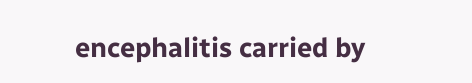encephalitis carried by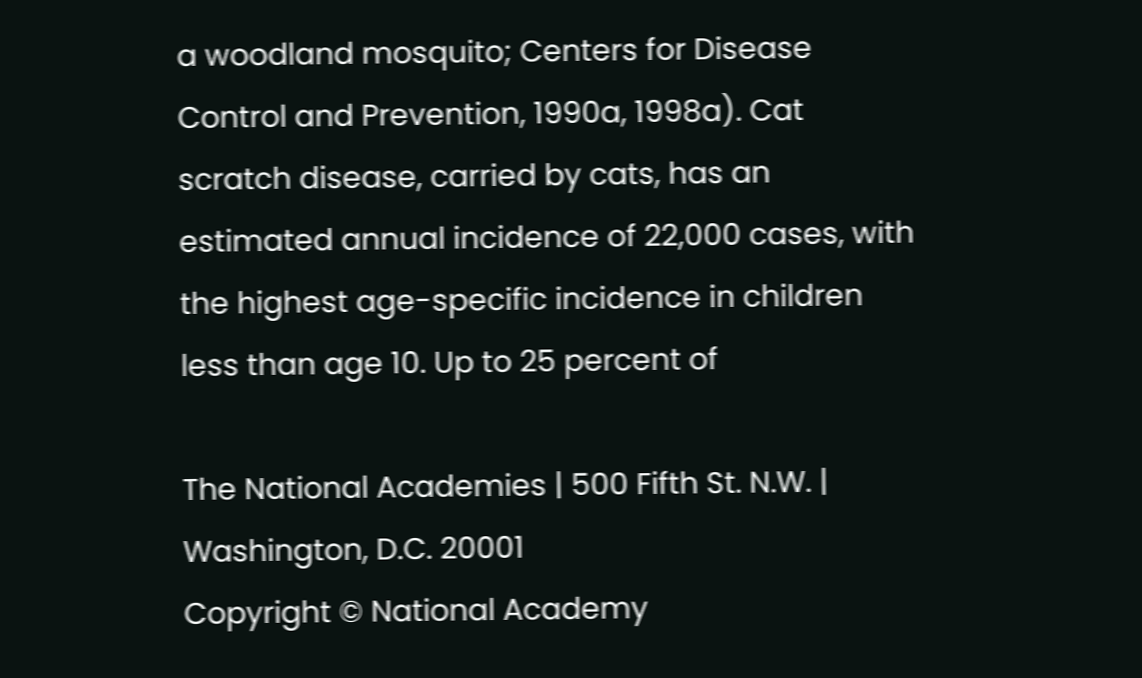a woodland mosquito; Centers for Disease Control and Prevention, 1990a, 1998a). Cat scratch disease, carried by cats, has an estimated annual incidence of 22,000 cases, with the highest age-specific incidence in children less than age 10. Up to 25 percent of

The National Academies | 500 Fifth St. N.W. | Washington, D.C. 20001
Copyright © National Academy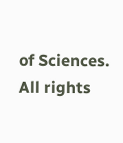of Sciences. All rights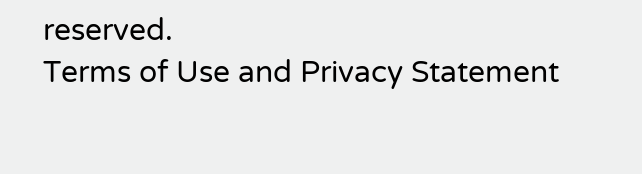reserved.
Terms of Use and Privacy Statement